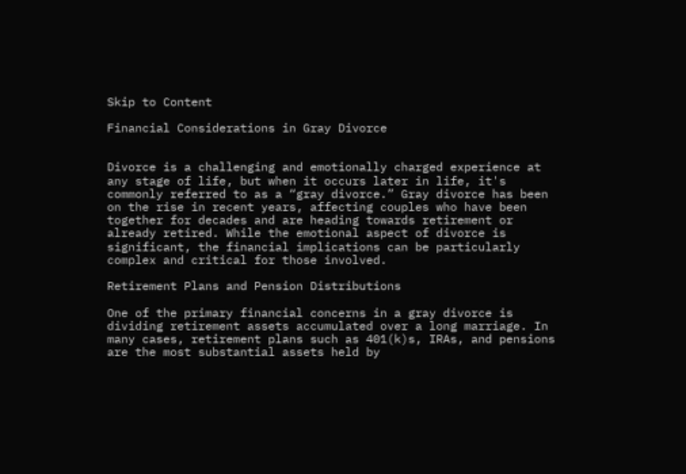Skip to Content

Financial Considerations in Gray Divorce


Divorce is a challenging and emotionally charged experience at any stage of life, but when it occurs later in life, it's commonly referred to as a “gray divorce.” Gray divorce has been on the rise in recent years, affecting couples who have been together for decades and are heading towards retirement or already retired. While the emotional aspect of divorce is significant, the financial implications can be particularly complex and critical for those involved.

Retirement Plans and Pension Distributions

One of the primary financial concerns in a gray divorce is dividing retirement assets accumulated over a long marriage. In many cases, retirement plans such as 401(k)s, IRAs, and pensions are the most substantial assets held by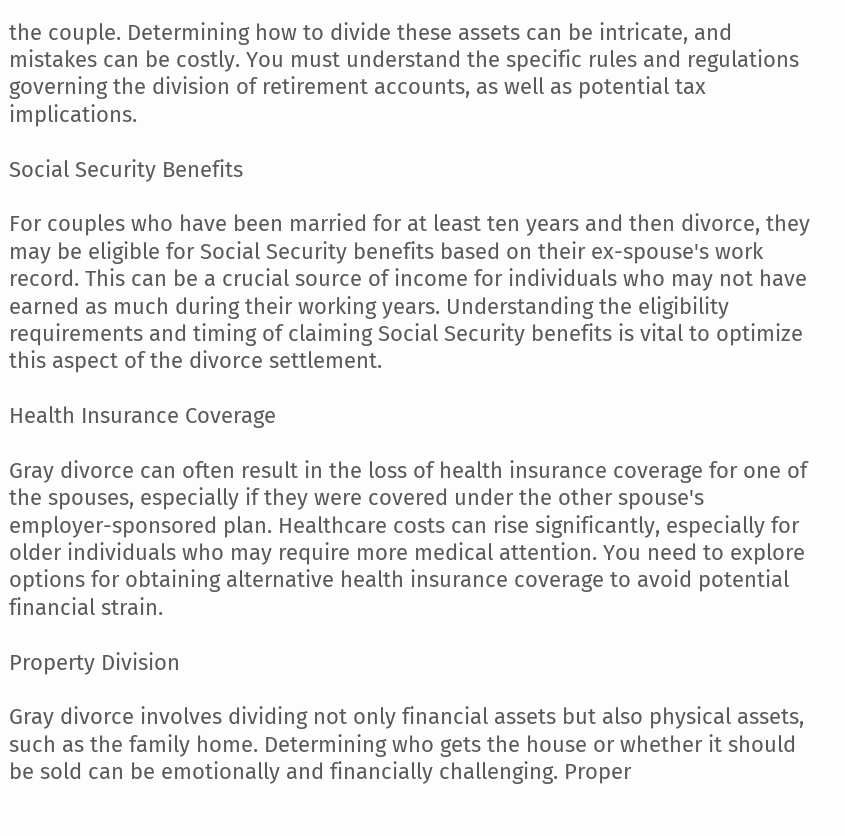the couple. Determining how to divide these assets can be intricate, and mistakes can be costly. You must understand the specific rules and regulations governing the division of retirement accounts, as well as potential tax implications.

Social Security Benefits

For couples who have been married for at least ten years and then divorce, they may be eligible for Social Security benefits based on their ex-spouse's work record. This can be a crucial source of income for individuals who may not have earned as much during their working years. Understanding the eligibility requirements and timing of claiming Social Security benefits is vital to optimize this aspect of the divorce settlement.

Health Insurance Coverage

Gray divorce can often result in the loss of health insurance coverage for one of the spouses, especially if they were covered under the other spouse's employer-sponsored plan. Healthcare costs can rise significantly, especially for older individuals who may require more medical attention. You need to explore options for obtaining alternative health insurance coverage to avoid potential financial strain.

Property Division

Gray divorce involves dividing not only financial assets but also physical assets, such as the family home. Determining who gets the house or whether it should be sold can be emotionally and financially challenging. Proper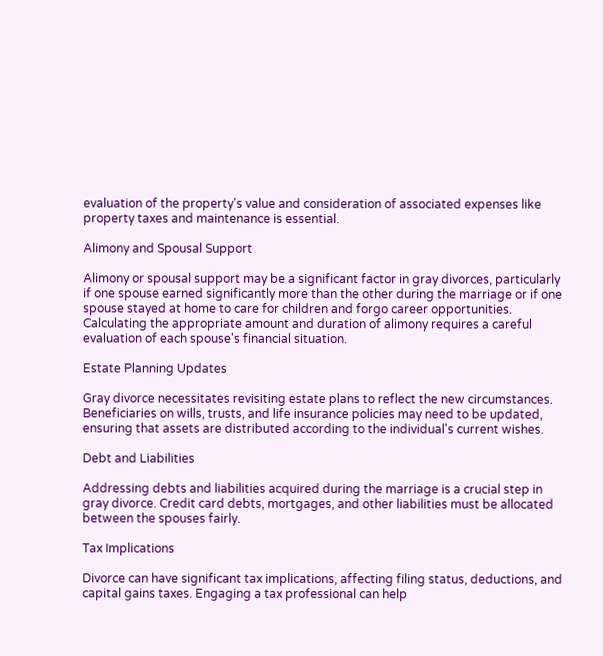evaluation of the property's value and consideration of associated expenses like property taxes and maintenance is essential.

Alimony and Spousal Support

Alimony or spousal support may be a significant factor in gray divorces, particularly if one spouse earned significantly more than the other during the marriage or if one spouse stayed at home to care for children and forgo career opportunities. Calculating the appropriate amount and duration of alimony requires a careful evaluation of each spouse's financial situation.

Estate Planning Updates

Gray divorce necessitates revisiting estate plans to reflect the new circumstances. Beneficiaries on wills, trusts, and life insurance policies may need to be updated, ensuring that assets are distributed according to the individual's current wishes.

Debt and Liabilities

Addressing debts and liabilities acquired during the marriage is a crucial step in gray divorce. Credit card debts, mortgages, and other liabilities must be allocated between the spouses fairly.

Tax Implications

Divorce can have significant tax implications, affecting filing status, deductions, and capital gains taxes. Engaging a tax professional can help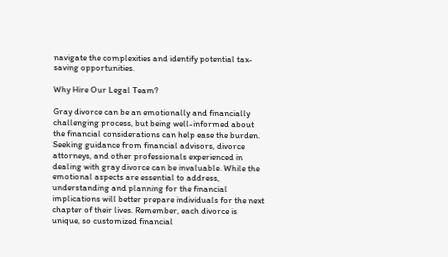navigate the complexities and identify potential tax-saving opportunities.

Why Hire Our Legal Team?

Gray divorce can be an emotionally and financially challenging process, but being well-informed about the financial considerations can help ease the burden. Seeking guidance from financial advisors, divorce attorneys, and other professionals experienced in dealing with gray divorce can be invaluable. While the emotional aspects are essential to address, understanding and planning for the financial implications will better prepare individuals for the next chapter of their lives. Remember, each divorce is unique, so customized financial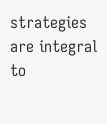strategies are integral to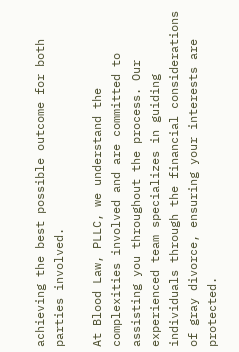achieving the best possible outcome for both parties involved.

At Blood Law, PLLC, we understand the complexities involved and are committed to assisting you throughout the process. Our experienced team specializes in guiding individuals through the financial considerations of gray divorce, ensuring your interests are protected.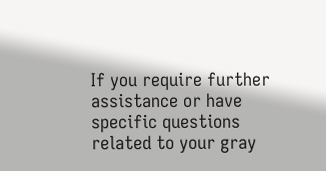If you require further assistance or have specific questions related to your gray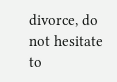divorce, do not hesitate to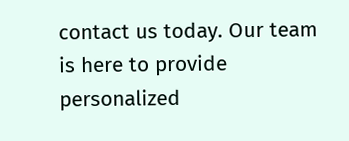contact us today. Our team is here to provide personalized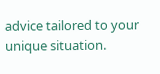advice tailored to your unique situation.